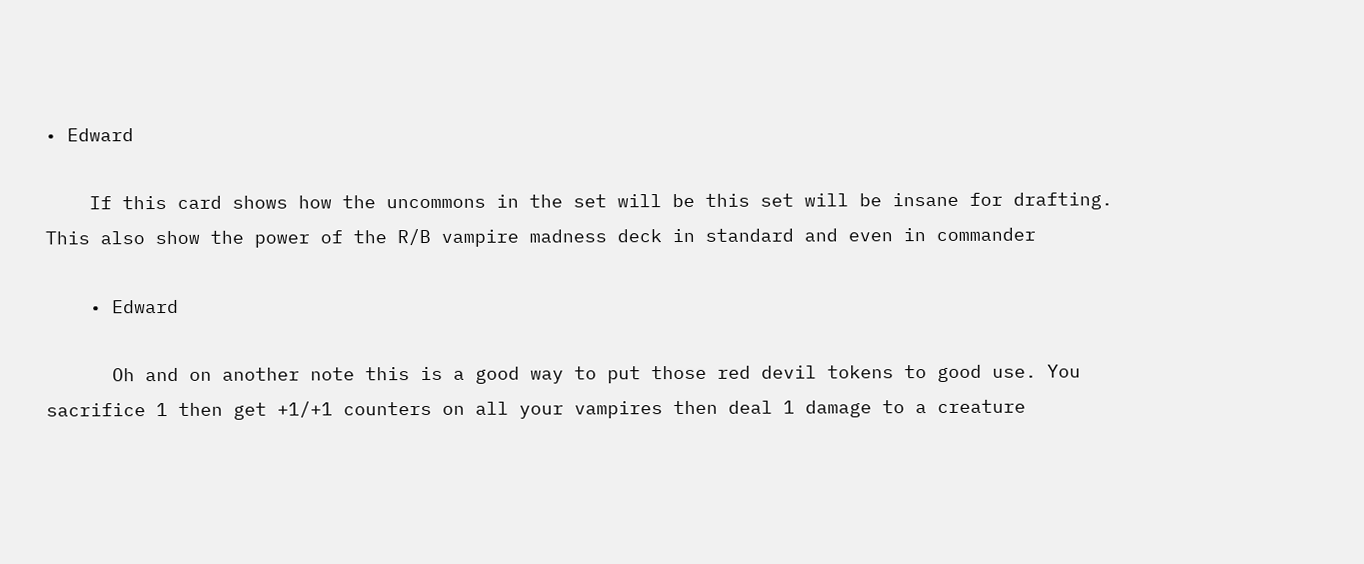• Edward

    If this card shows how the uncommons in the set will be this set will be insane for drafting. This also show the power of the R/B vampire madness deck in standard and even in commander

    • Edward

      Oh and on another note this is a good way to put those red devil tokens to good use. You sacrifice 1 then get +1/+1 counters on all your vampires then deal 1 damage to a creature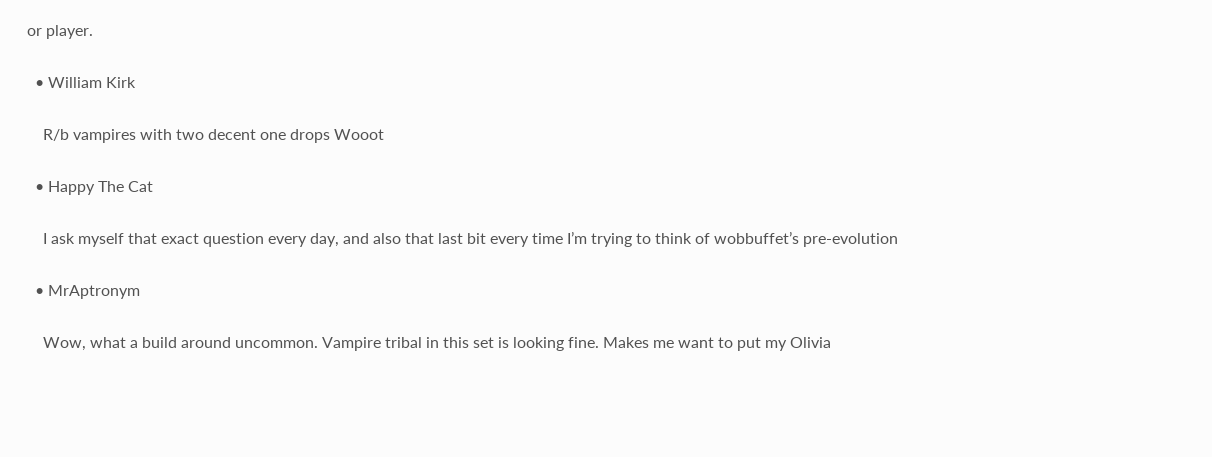or player.

  • William Kirk

    R/b vampires with two decent one drops Wooot

  • Happy The Cat

    I ask myself that exact question every day, and also that last bit every time I’m trying to think of wobbuffet’s pre-evolution

  • MrAptronym

    Wow, what a build around uncommon. Vampire tribal in this set is looking fine. Makes me want to put my Olivia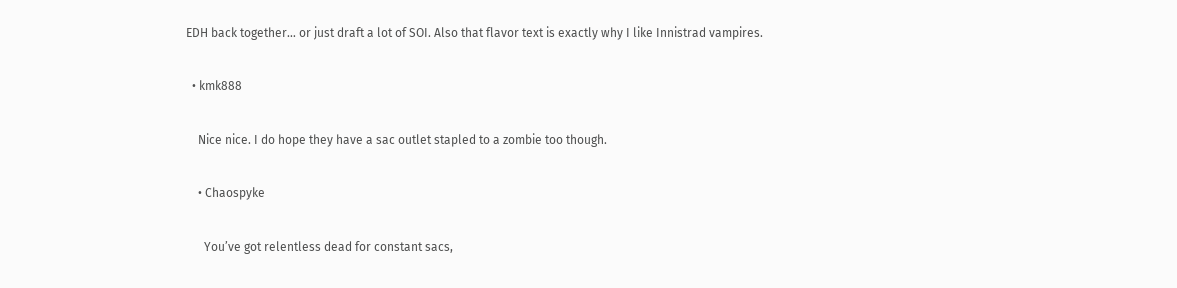EDH back together… or just draft a lot of SOI. Also that flavor text is exactly why I like Innistrad vampires.

  • kmk888

    Nice nice. I do hope they have a sac outlet stapled to a zombie too though.

    • Chaospyke

      You’ve got relentless dead for constant sacs,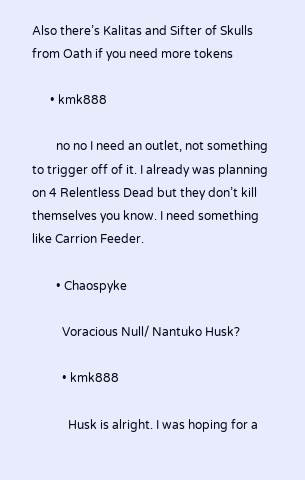Also there’s Kalitas and Sifter of Skulls from Oath if you need more tokens

      • kmk888

        no no I need an outlet, not something to trigger off of it. I already was planning on 4 Relentless Dead but they don’t kill themselves you know. I need something like Carrion Feeder.

        • Chaospyke

          Voracious Null/ Nantuko Husk?

          • kmk888

            Husk is alright. I was hoping for a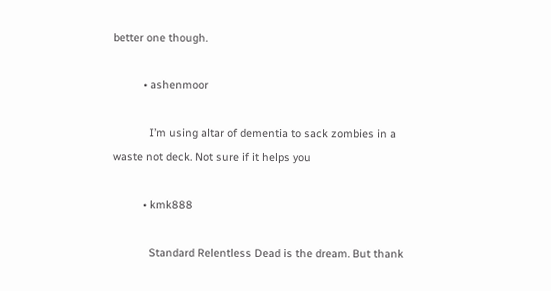better one though.

          • ashenmoor

            I’m using altar of dementia to sack zombies in a waste not deck. Not sure if it helps you

          • kmk888

            Standard Relentless Dead is the dream. But thank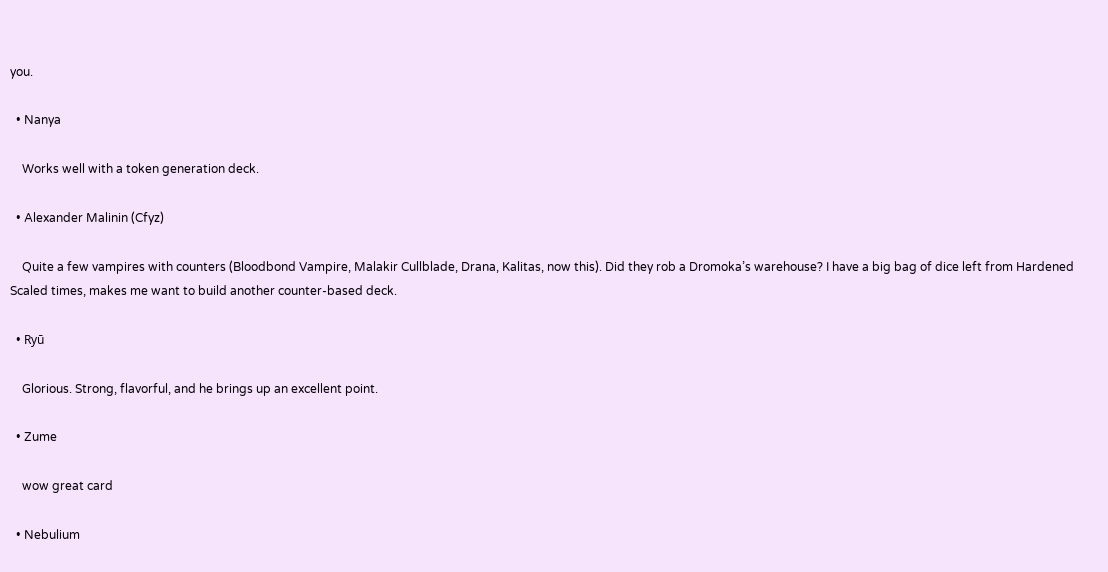you.

  • Nanya

    Works well with a token generation deck.

  • Alexander Malinin (Cfyz)

    Quite a few vampires with counters (Bloodbond Vampire, Malakir Cullblade, Drana, Kalitas, now this). Did they rob a Dromoka’s warehouse? I have a big bag of dice left from Hardened Scaled times, makes me want to build another counter-based deck.

  • Ryū

    Glorious. Strong, flavorful, and he brings up an excellent point.

  • Zume

    wow great card

  • Nebulium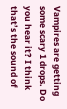Vampires are getting some scary 1 drops. Do you hear it? I think that’s the sound of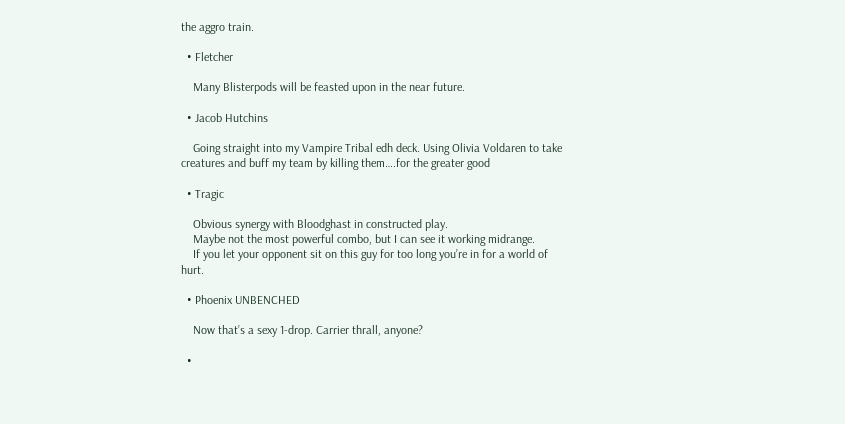the aggro train.

  • Fletcher

    Many Blisterpods will be feasted upon in the near future.

  • Jacob Hutchins

    Going straight into my Vampire Tribal edh deck. Using Olivia Voldaren to take creatures and buff my team by killing them….for the greater good

  • Tragic

    Obvious synergy with Bloodghast in constructed play.
    Maybe not the most powerful combo, but I can see it working midrange.
    If you let your opponent sit on this guy for too long you’re in for a world of hurt.

  • Phoenix UNBENCHED

    Now that’s a sexy 1-drop. Carrier thrall, anyone?

  •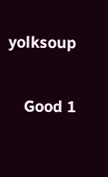yolksoup

    Good 1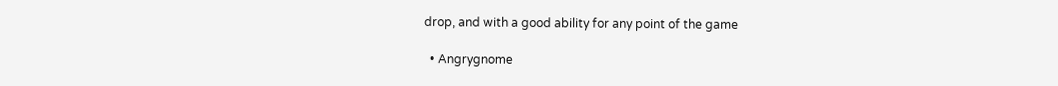drop, and with a good ability for any point of the game

  • Angrygnome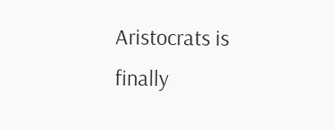Aristocrats is finally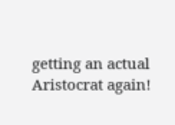getting an actual Aristocrat again!